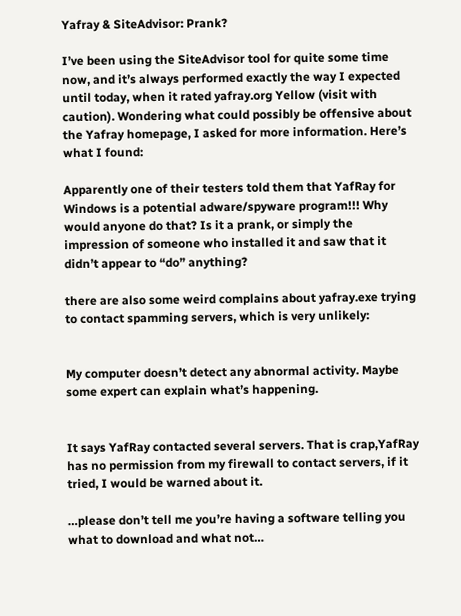Yafray & SiteAdvisor: Prank?

I’ve been using the SiteAdvisor tool for quite some time now, and it’s always performed exactly the way I expected until today, when it rated yafray.org Yellow (visit with caution). Wondering what could possibly be offensive about the Yafray homepage, I asked for more information. Here’s what I found:

Apparently one of their testers told them that YafRay for Windows is a potential adware/spyware program!!! Why would anyone do that? Is it a prank, or simply the impression of someone who installed it and saw that it didn’t appear to “do” anything?

there are also some weird complains about yafray.exe trying to contact spamming servers, which is very unlikely:


My computer doesn’t detect any abnormal activity. Maybe some expert can explain what’s happening.


It says YafRay contacted several servers. That is crap,YafRay has no permission from my firewall to contact servers, if it tried, I would be warned about it.

…please don’t tell me you’re having a software telling you what to download and what not…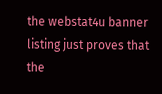the webstat4u banner listing just proves that the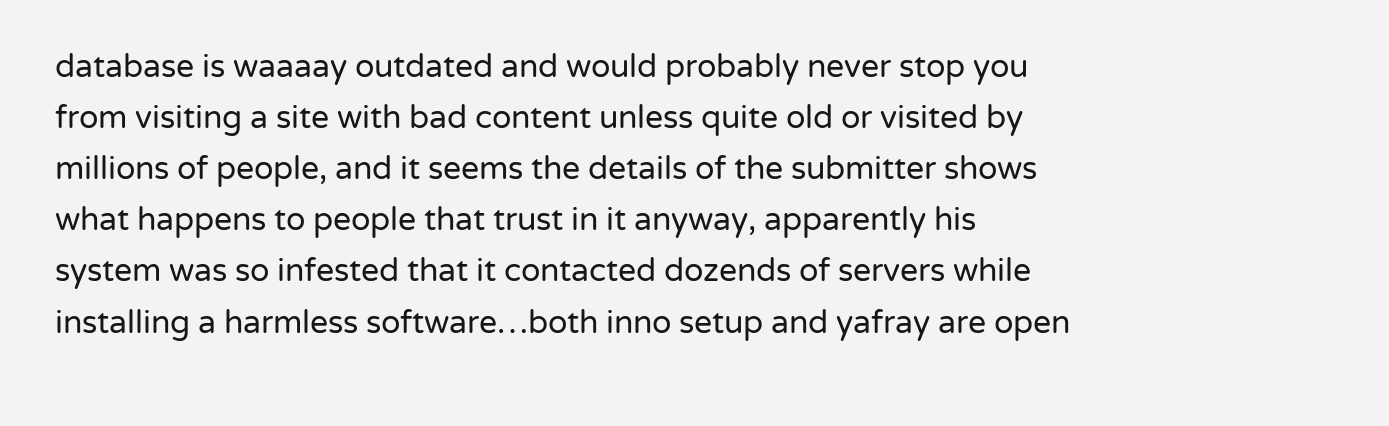database is waaaay outdated and would probably never stop you from visiting a site with bad content unless quite old or visited by millions of people, and it seems the details of the submitter shows what happens to people that trust in it anyway, apparently his system was so infested that it contacted dozends of servers while installing a harmless software…both inno setup and yafray are open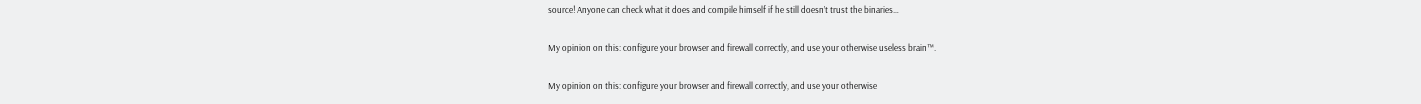source! Anyone can check what it does and compile himself if he still doesn’t trust the binaries…

My opinion on this: configure your browser and firewall correctly, and use your otherwise useless brain™.

My opinion on this: configure your browser and firewall correctly, and use your otherwise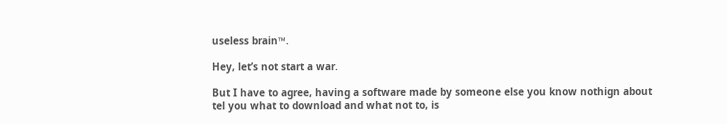useless brain™.

Hey, let’s not start a war.

But I have to agree, having a software made by someone else you know nothign about tel you what to download and what not to, is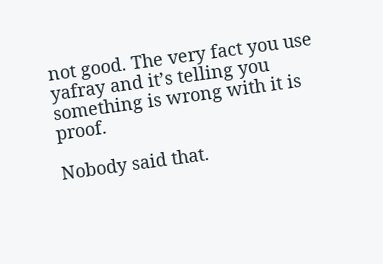not good. The very fact you use yafray and it’s telling you something is wrong with it is proof.

Nobody said that.